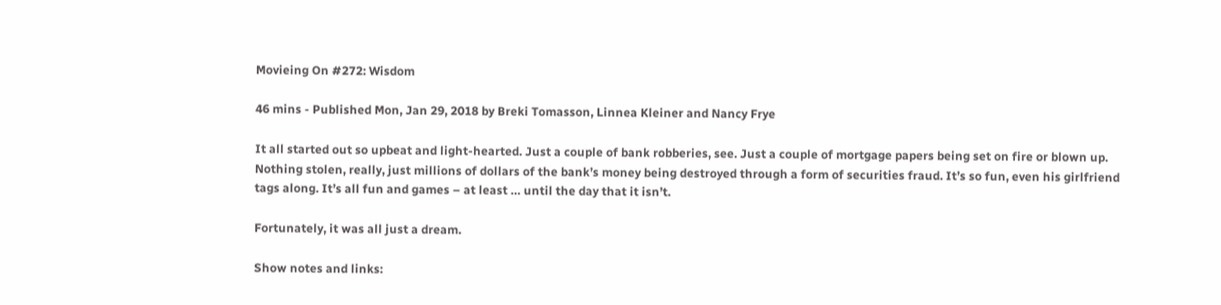Movieing On #272: Wisdom

46 mins - Published Mon, Jan 29, 2018 by Breki Tomasson, Linnea Kleiner and Nancy Frye

It all started out so upbeat and light-hearted. Just a couple of bank robberies, see. Just a couple of mortgage papers being set on fire or blown up. Nothing stolen, really, just millions of dollars of the bank’s money being destroyed through a form of securities fraud. It’s so fun, even his girlfriend tags along. It’s all fun and games – at least … until the day that it isn’t.

Fortunately, it was all just a dream.

Show notes and links: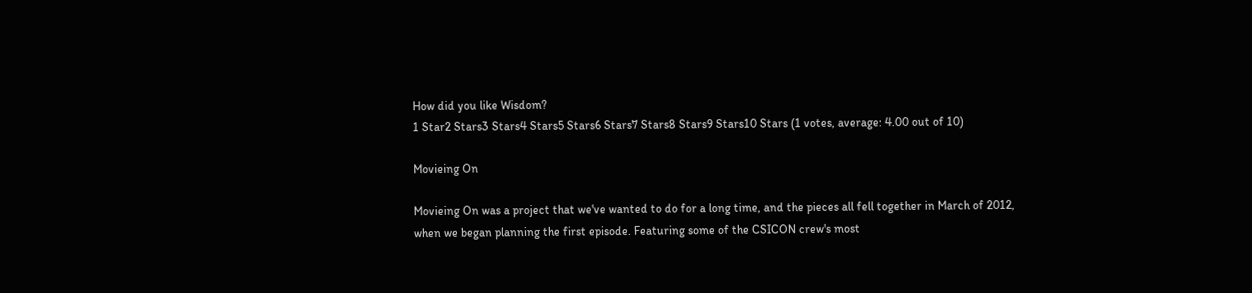How did you like Wisdom?
1 Star2 Stars3 Stars4 Stars5 Stars6 Stars7 Stars8 Stars9 Stars10 Stars (1 votes, average: 4.00 out of 10)

Movieing On

Movieing On was a project that we've wanted to do for a long time, and the pieces all fell together in March of 2012, when we began planning the first episode. Featuring some of the CSICON crew's most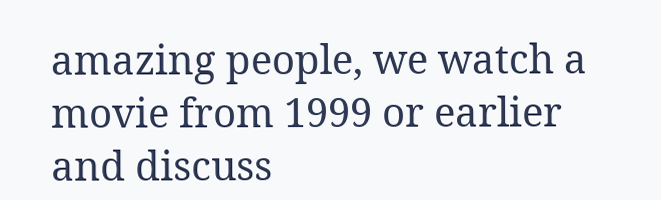amazing people, we watch a movie from 1999 or earlier and discuss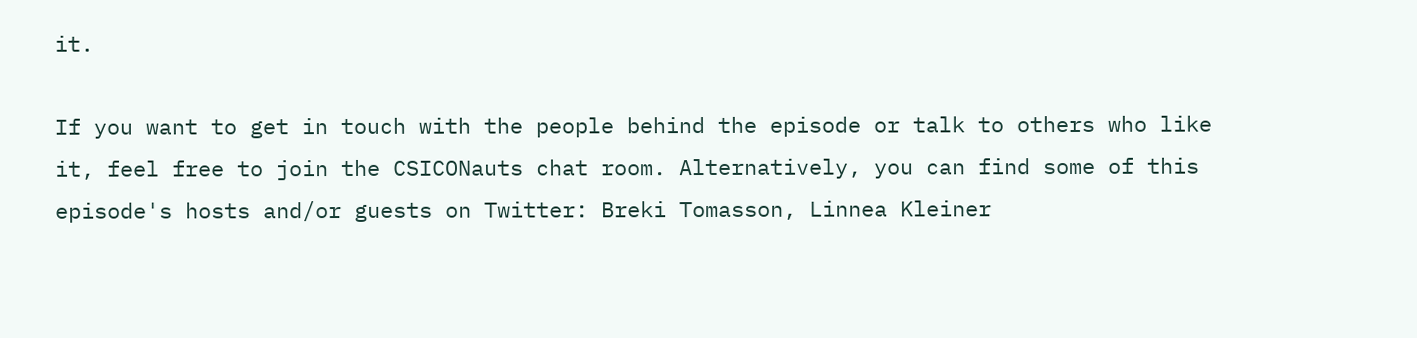it.

If you want to get in touch with the people behind the episode or talk to others who like it, feel free to join the CSICONauts chat room. Alternatively, you can find some of this episode's hosts and/or guests on Twitter: Breki Tomasson, Linnea Kleiner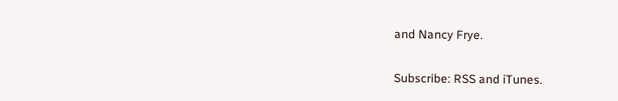and Nancy Frye.

Subscribe: RSS and iTunes.